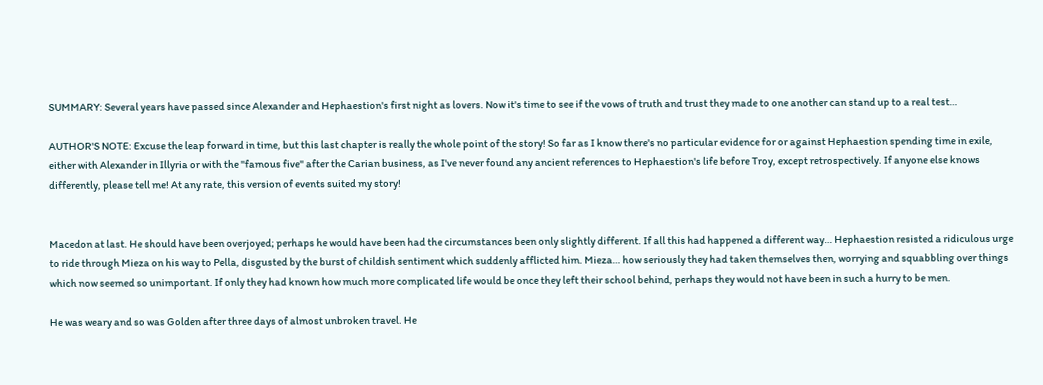SUMMARY: Several years have passed since Alexander and Hephaestion's first night as lovers. Now it's time to see if the vows of truth and trust they made to one another can stand up to a real test…

AUTHOR'S NOTE: Excuse the leap forward in time, but this last chapter is really the whole point of the story! So far as I know there's no particular evidence for or against Hephaestion spending time in exile, either with Alexander in Illyria or with the "famous five" after the Carian business, as I've never found any ancient references to Hephaestion's life before Troy, except retrospectively. If anyone else knows differently, please tell me! At any rate, this version of events suited my story!


Macedon at last. He should have been overjoyed; perhaps he would have been had the circumstances been only slightly different. If all this had happened a different way… Hephaestion resisted a ridiculous urge to ride through Mieza on his way to Pella, disgusted by the burst of childish sentiment which suddenly afflicted him. Mieza… how seriously they had taken themselves then, worrying and squabbling over things which now seemed so unimportant. If only they had known how much more complicated life would be once they left their school behind, perhaps they would not have been in such a hurry to be men.

He was weary and so was Golden after three days of almost unbroken travel. He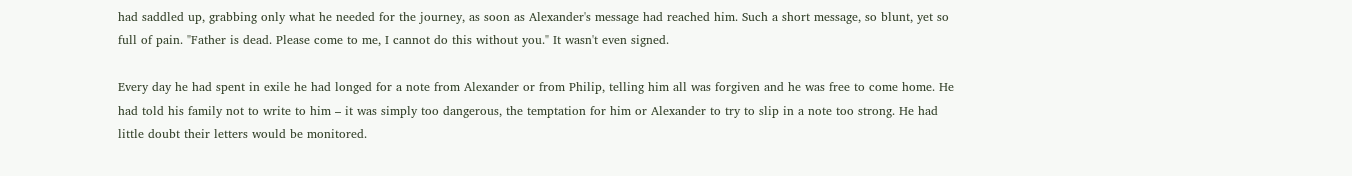had saddled up, grabbing only what he needed for the journey, as soon as Alexander's message had reached him. Such a short message, so blunt, yet so full of pain. "Father is dead. Please come to me, I cannot do this without you." It wasn't even signed.

Every day he had spent in exile he had longed for a note from Alexander or from Philip, telling him all was forgiven and he was free to come home. He had told his family not to write to him – it was simply too dangerous, the temptation for him or Alexander to try to slip in a note too strong. He had little doubt their letters would be monitored.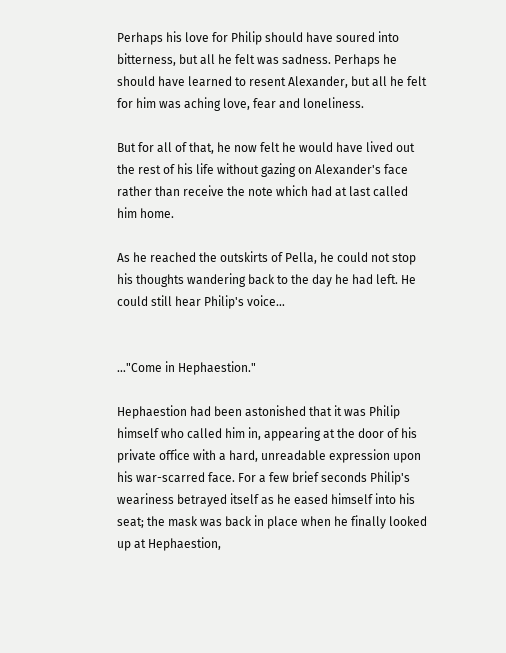Perhaps his love for Philip should have soured into bitterness, but all he felt was sadness. Perhaps he should have learned to resent Alexander, but all he felt for him was aching love, fear and loneliness.

But for all of that, he now felt he would have lived out the rest of his life without gazing on Alexander's face rather than receive the note which had at last called him home.

As he reached the outskirts of Pella, he could not stop his thoughts wandering back to the day he had left. He could still hear Philip's voice…


…"Come in Hephaestion."

Hephaestion had been astonished that it was Philip himself who called him in, appearing at the door of his private office with a hard, unreadable expression upon his war-scarred face. For a few brief seconds Philip's weariness betrayed itself as he eased himself into his seat; the mask was back in place when he finally looked up at Hephaestion,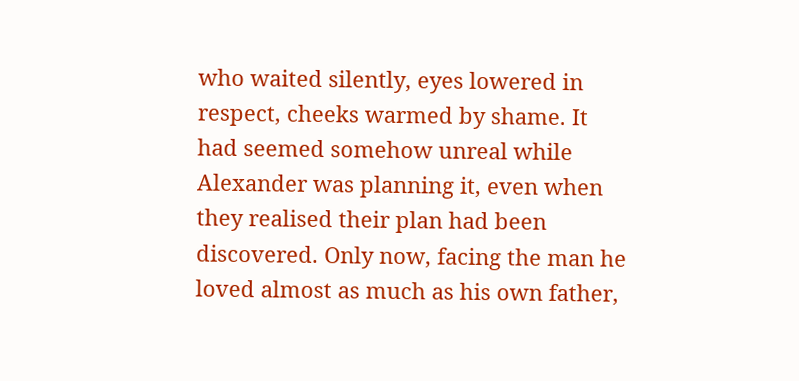who waited silently, eyes lowered in respect, cheeks warmed by shame. It had seemed somehow unreal while Alexander was planning it, even when they realised their plan had been discovered. Only now, facing the man he loved almost as much as his own father,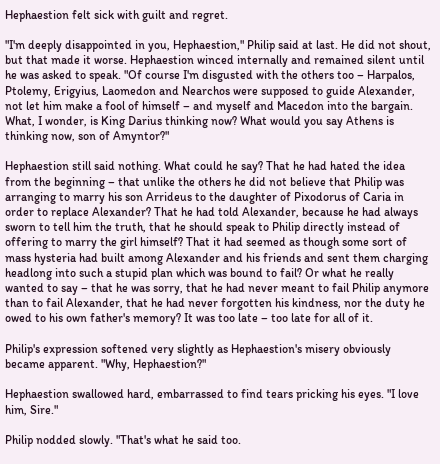Hephaestion felt sick with guilt and regret.

"I'm deeply disappointed in you, Hephaestion," Philip said at last. He did not shout, but that made it worse. Hephaestion winced internally and remained silent until he was asked to speak. "Of course I'm disgusted with the others too – Harpalos, Ptolemy, Erigyius, Laomedon and Nearchos were supposed to guide Alexander, not let him make a fool of himself – and myself and Macedon into the bargain. What, I wonder, is King Darius thinking now? What would you say Athens is thinking now, son of Amyntor?"

Hephaestion still said nothing. What could he say? That he had hated the idea from the beginning – that unlike the others he did not believe that Philip was arranging to marry his son Arrideus to the daughter of Pixodorus of Caria in order to replace Alexander? That he had told Alexander, because he had always sworn to tell him the truth, that he should speak to Philip directly instead of offering to marry the girl himself? That it had seemed as though some sort of mass hysteria had built among Alexander and his friends and sent them charging headlong into such a stupid plan which was bound to fail? Or what he really wanted to say – that he was sorry, that he had never meant to fail Philip anymore than to fail Alexander, that he had never forgotten his kindness, nor the duty he owed to his own father's memory? It was too late – too late for all of it.

Philip's expression softened very slightly as Hephaestion's misery obviously became apparent. "Why, Hephaestion?"

Hephaestion swallowed hard, embarrassed to find tears pricking his eyes. "I love him, Sire."

Philip nodded slowly. "That's what he said too.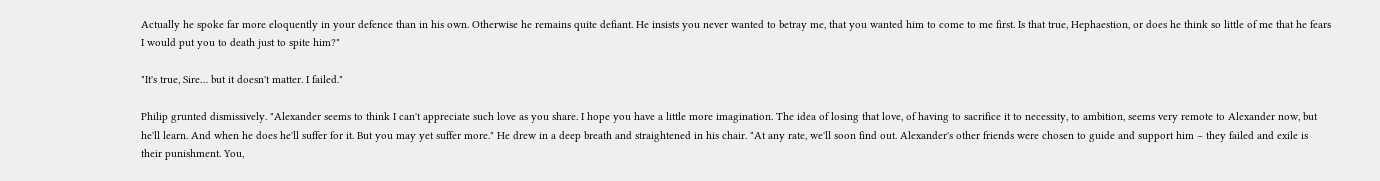Actually he spoke far more eloquently in your defence than in his own. Otherwise he remains quite defiant. He insists you never wanted to betray me, that you wanted him to come to me first. Is that true, Hephaestion, or does he think so little of me that he fears I would put you to death just to spite him?"

"It's true, Sire… but it doesn't matter. I failed."

Philip grunted dismissively. "Alexander seems to think I can't appreciate such love as you share. I hope you have a little more imagination. The idea of losing that love, of having to sacrifice it to necessity, to ambition, seems very remote to Alexander now, but he'll learn. And when he does he'll suffer for it. But you may yet suffer more." He drew in a deep breath and straightened in his chair. "At any rate, we'll soon find out. Alexander's other friends were chosen to guide and support him – they failed and exile is their punishment. You,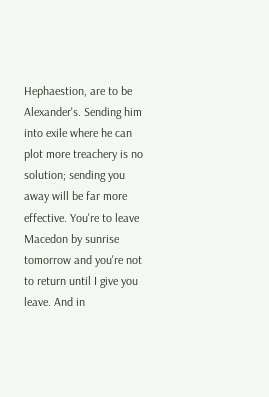Hephaestion, are to be Alexander's. Sending him into exile where he can plot more treachery is no solution; sending you away will be far more effective. You're to leave Macedon by sunrise tomorrow and you're not to return until I give you leave. And in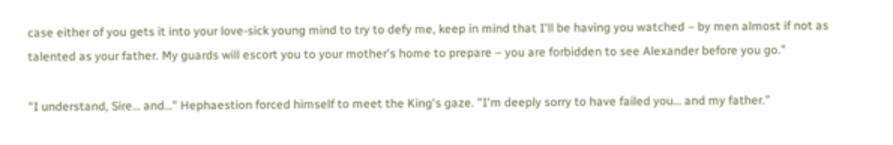case either of you gets it into your love-sick young mind to try to defy me, keep in mind that I'll be having you watched – by men almost if not as talented as your father. My guards will escort you to your mother's home to prepare – you are forbidden to see Alexander before you go."

"I understand, Sire… and…" Hephaestion forced himself to meet the King's gaze. "I'm deeply sorry to have failed you… and my father."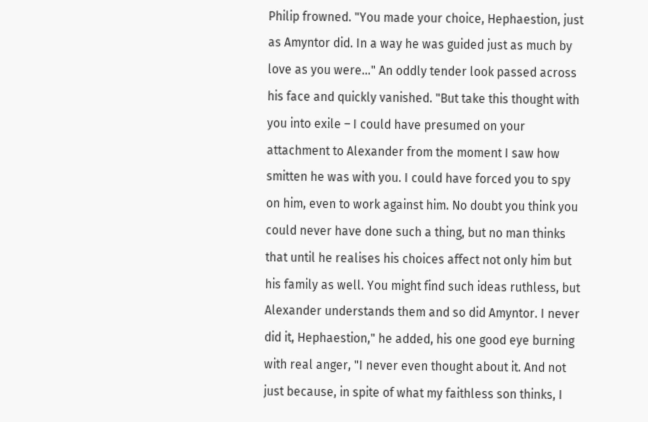Philip frowned. "You made your choice, Hephaestion, just as Amyntor did. In a way he was guided just as much by love as you were…" An oddly tender look passed across his face and quickly vanished. "But take this thought with you into exile – I could have presumed on your attachment to Alexander from the moment I saw how smitten he was with you. I could have forced you to spy on him, even to work against him. No doubt you think you could never have done such a thing, but no man thinks that until he realises his choices affect not only him but his family as well. You might find such ideas ruthless, but Alexander understands them and so did Amyntor. I never did it, Hephaestion," he added, his one good eye burning with real anger, "I never even thought about it. And not just because, in spite of what my faithless son thinks, I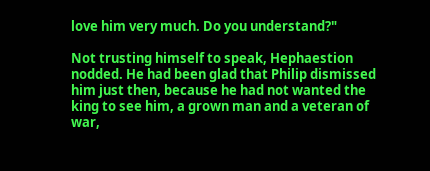love him very much. Do you understand?"

Not trusting himself to speak, Hephaestion nodded. He had been glad that Philip dismissed him just then, because he had not wanted the king to see him, a grown man and a veteran of war,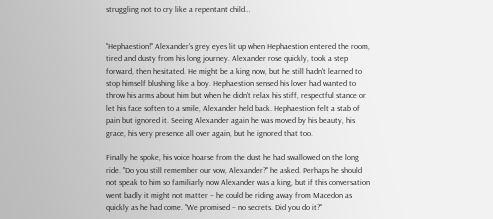struggling not to cry like a repentant child…


"Hephaestion!" Alexander's grey eyes lit up when Hephaestion entered the room, tired and dusty from his long journey. Alexander rose quickly, took a step forward, then hesitated. He might be a king now, but he still hadn't learned to stop himself blushing like a boy. Hephaestion sensed his lover had wanted to throw his arms about him but when he didn't relax his stiff, respectful stance or let his face soften to a smile, Alexander held back. Hephaestion felt a stab of pain but ignored it. Seeing Alexander again he was moved by his beauty, his grace, his very presence all over again, but he ignored that too.

Finally he spoke, his voice hoarse from the dust he had swallowed on the long ride. "Do you still remember our vow, Alexander?" he asked. Perhaps he should not speak to him so familiarly now Alexander was a king, but if this conversation went badly it might not matter – he could be riding away from Macedon as quickly as he had come. "We promised – no secrets. Did you do it?"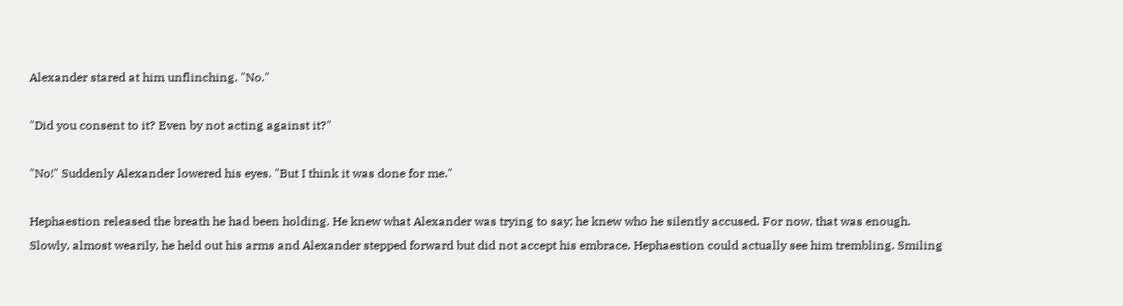Alexander stared at him unflinching. "No."

"Did you consent to it? Even by not acting against it?"

"No!" Suddenly Alexander lowered his eyes. "But I think it was done for me."

Hephaestion released the breath he had been holding. He knew what Alexander was trying to say; he knew who he silently accused. For now, that was enough. Slowly, almost wearily, he held out his arms and Alexander stepped forward but did not accept his embrace. Hephaestion could actually see him trembling. Smiling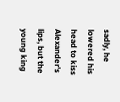sadly, he lowered his head to kiss Alexander's lips, but the young king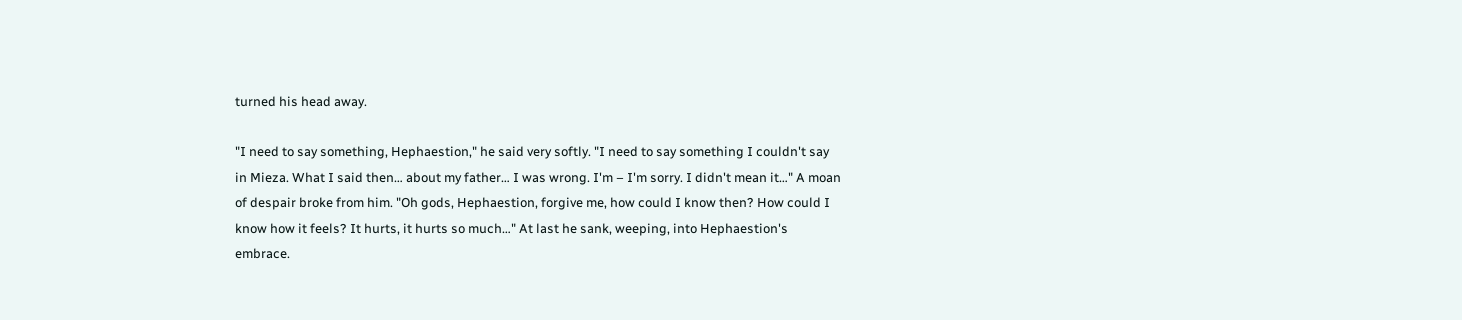turned his head away.

"I need to say something, Hephaestion," he said very softly. "I need to say something I couldn't say in Mieza. What I said then… about my father… I was wrong. I'm – I'm sorry. I didn't mean it…" A moan of despair broke from him. "Oh gods, Hephaestion, forgive me, how could I know then? How could I know how it feels? It hurts, it hurts so much…" At last he sank, weeping, into Hephaestion's embrace.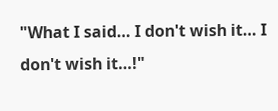"What I said… I don't wish it… I don't wish it…!"